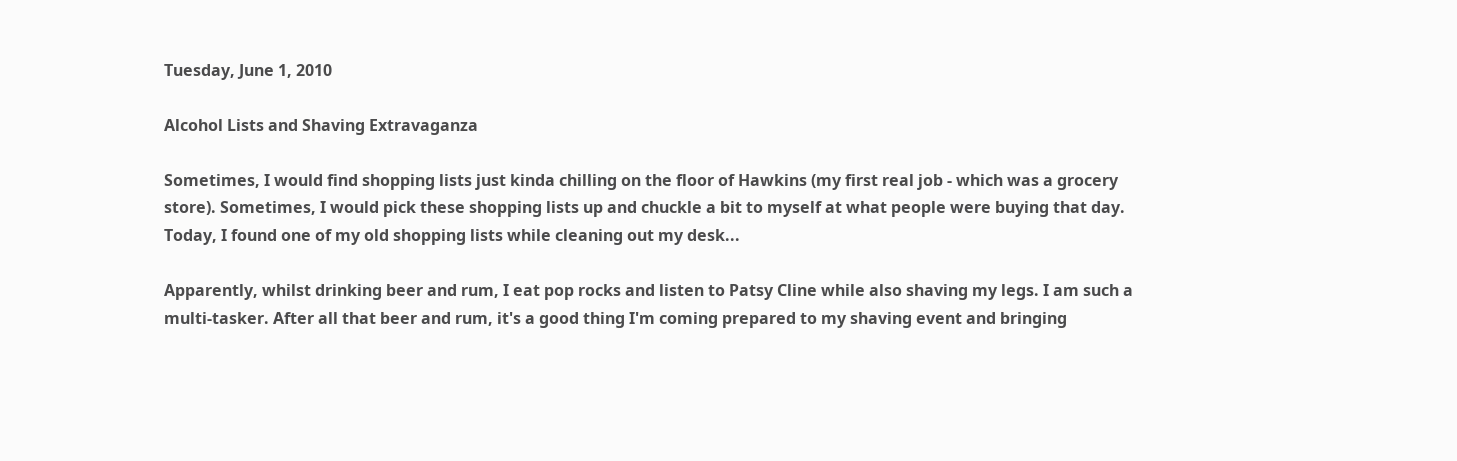Tuesday, June 1, 2010

Alcohol Lists and Shaving Extravaganza

Sometimes, I would find shopping lists just kinda chilling on the floor of Hawkins (my first real job - which was a grocery store). Sometimes, I would pick these shopping lists up and chuckle a bit to myself at what people were buying that day. Today, I found one of my old shopping lists while cleaning out my desk...

Apparently, whilst drinking beer and rum, I eat pop rocks and listen to Patsy Cline while also shaving my legs. I am such a multi-tasker. After all that beer and rum, it's a good thing I'm coming prepared to my shaving event and bringing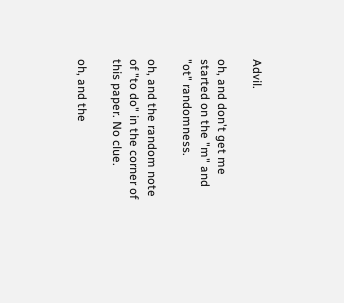Advil.

oh, and don't get me started on the "m" and "ot" randomness.

oh, and the random note of "to do" in the corner of this paper. No clue.

oh, and the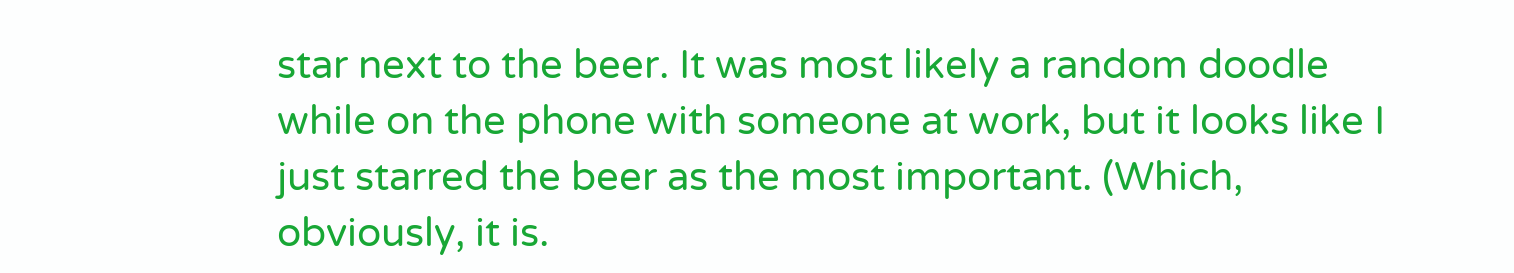star next to the beer. It was most likely a random doodle while on the phone with someone at work, but it looks like I just starred the beer as the most important. (Which, obviously, it is.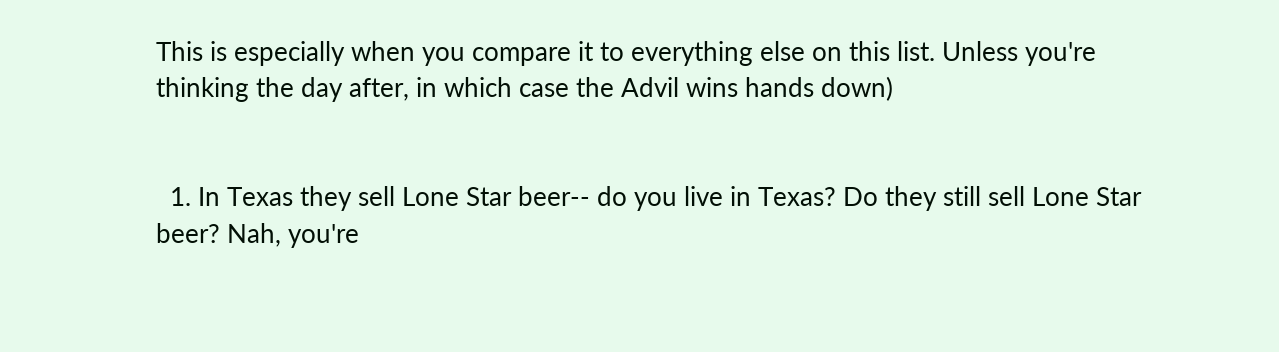This is especially when you compare it to everything else on this list. Unless you're thinking the day after, in which case the Advil wins hands down)


  1. In Texas they sell Lone Star beer-- do you live in Texas? Do they still sell Lone Star beer? Nah, you're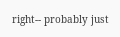right-- probably just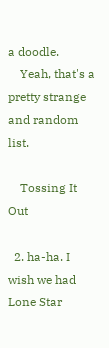a doodle.
    Yeah, that's a pretty strange and random list.

    Tossing It Out

  2. ha-ha. I wish we had Lone Star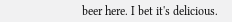beer here. I bet it's delicious.